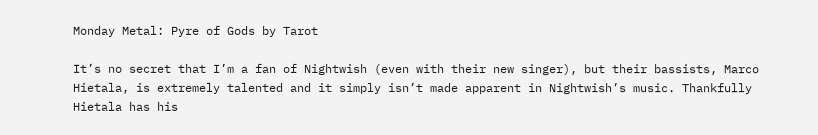Monday Metal: Pyre of Gods by Tarot

It’s no secret that I’m a fan of Nightwish (even with their new singer), but their bassists, Marco Hietala, is extremely talented and it simply isn’t made apparent in Nightwish’s music. Thankfully Hietala has his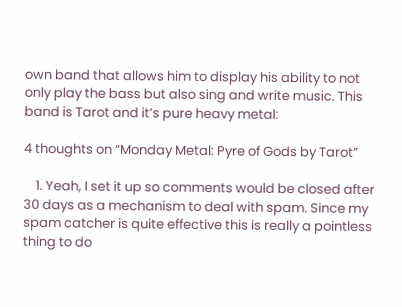own band that allows him to display his ability to not only play the bass but also sing and write music. This band is Tarot and it’s pure heavy metal:

4 thoughts on “Monday Metal: Pyre of Gods by Tarot”

    1. Yeah, I set it up so comments would be closed after 30 days as a mechanism to deal with spam. Since my spam catcher is quite effective this is really a pointless thing to do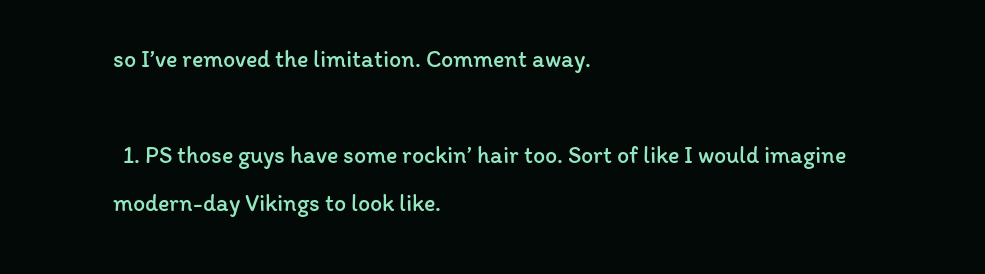so I’ve removed the limitation. Comment away.

  1. PS those guys have some rockin’ hair too. Sort of like I would imagine modern-day Vikings to look like.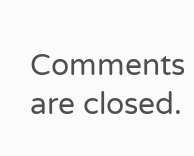Comments are closed.